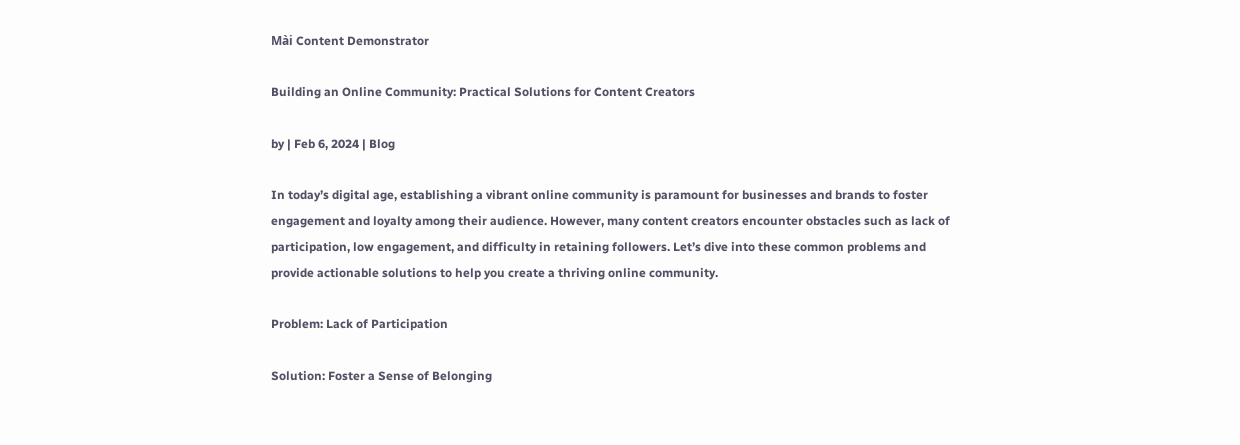Mài Content Demonstrator

Building an Online Community: Practical Solutions for Content Creators

by | Feb 6, 2024 | Blog

In today’s digital age, establishing a vibrant online community is paramount for businesses and brands to foster engagement and loyalty among their audience. However, many content creators encounter obstacles such as lack of participation, low engagement, and difficulty in retaining followers. Let’s dive into these common problems and provide actionable solutions to help you create a thriving online community.

Problem: Lack of Participation

Solution: Foster a Sense of Belonging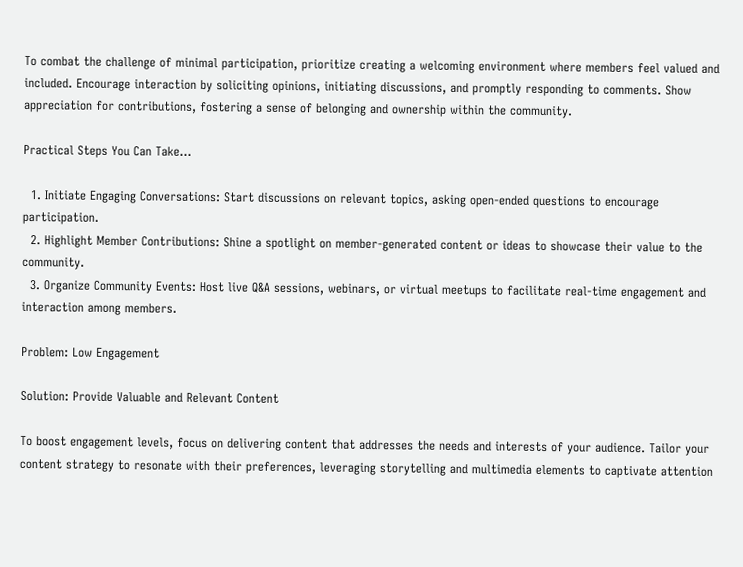To combat the challenge of minimal participation, prioritize creating a welcoming environment where members feel valued and included. Encourage interaction by soliciting opinions, initiating discussions, and promptly responding to comments. Show appreciation for contributions, fostering a sense of belonging and ownership within the community.

Practical Steps You Can Take…

  1. Initiate Engaging Conversations: Start discussions on relevant topics, asking open-ended questions to encourage participation.
  2. Highlight Member Contributions: Shine a spotlight on member-generated content or ideas to showcase their value to the community.
  3. Organize Community Events: Host live Q&A sessions, webinars, or virtual meetups to facilitate real-time engagement and interaction among members.

Problem: Low Engagement

Solution: Provide Valuable and Relevant Content

To boost engagement levels, focus on delivering content that addresses the needs and interests of your audience. Tailor your content strategy to resonate with their preferences, leveraging storytelling and multimedia elements to captivate attention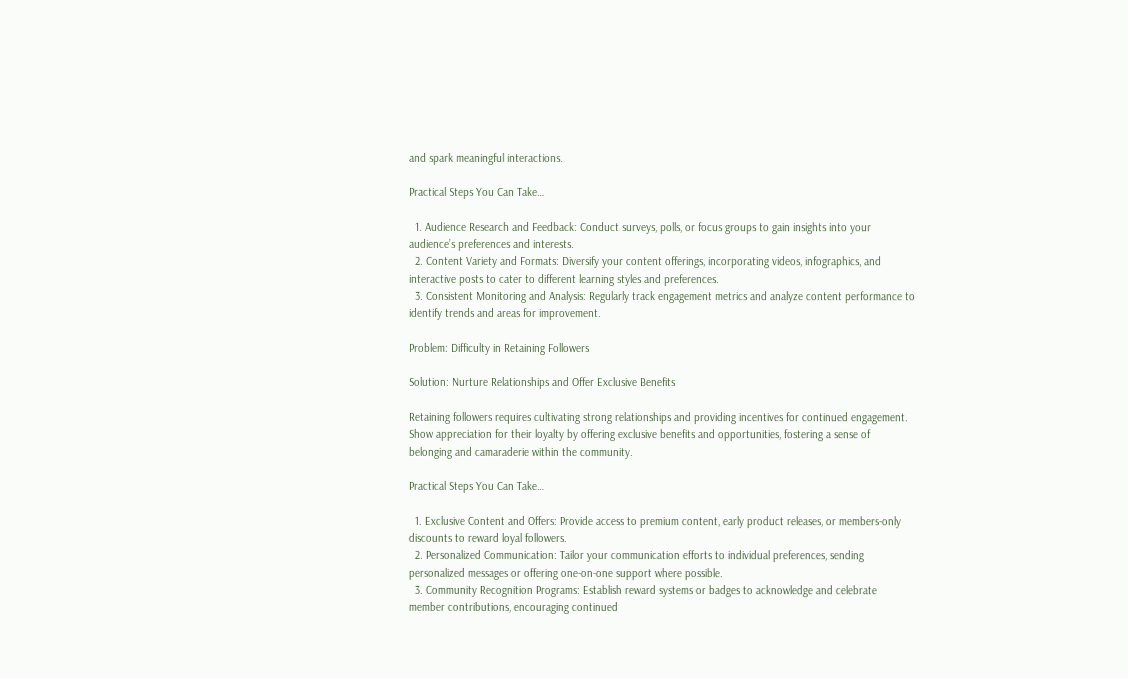and spark meaningful interactions.

Practical Steps You Can Take…

  1. Audience Research and Feedback: Conduct surveys, polls, or focus groups to gain insights into your audience’s preferences and interests.
  2. Content Variety and Formats: Diversify your content offerings, incorporating videos, infographics, and interactive posts to cater to different learning styles and preferences.
  3. Consistent Monitoring and Analysis: Regularly track engagement metrics and analyze content performance to identify trends and areas for improvement.

Problem: Difficulty in Retaining Followers

Solution: Nurture Relationships and Offer Exclusive Benefits

Retaining followers requires cultivating strong relationships and providing incentives for continued engagement. Show appreciation for their loyalty by offering exclusive benefits and opportunities, fostering a sense of belonging and camaraderie within the community.

Practical Steps You Can Take…

  1. Exclusive Content and Offers: Provide access to premium content, early product releases, or members-only discounts to reward loyal followers.
  2. Personalized Communication: Tailor your communication efforts to individual preferences, sending personalized messages or offering one-on-one support where possible.
  3. Community Recognition Programs: Establish reward systems or badges to acknowledge and celebrate member contributions, encouraging continued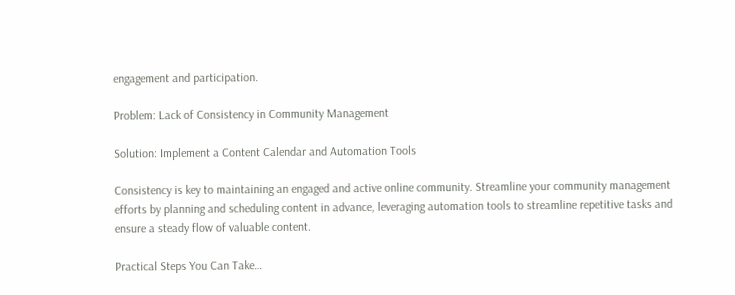engagement and participation.

Problem: Lack of Consistency in Community Management

Solution: Implement a Content Calendar and Automation Tools

Consistency is key to maintaining an engaged and active online community. Streamline your community management efforts by planning and scheduling content in advance, leveraging automation tools to streamline repetitive tasks and ensure a steady flow of valuable content.

Practical Steps You Can Take…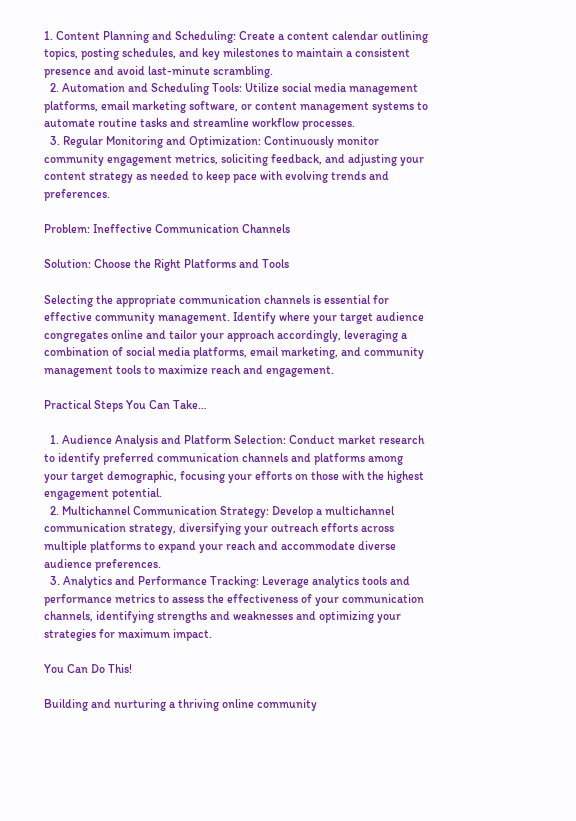1. Content Planning and Scheduling: Create a content calendar outlining topics, posting schedules, and key milestones to maintain a consistent presence and avoid last-minute scrambling.
  2. Automation and Scheduling Tools: Utilize social media management platforms, email marketing software, or content management systems to automate routine tasks and streamline workflow processes.
  3. Regular Monitoring and Optimization: Continuously monitor community engagement metrics, soliciting feedback, and adjusting your content strategy as needed to keep pace with evolving trends and preferences.

Problem: Ineffective Communication Channels

Solution: Choose the Right Platforms and Tools

Selecting the appropriate communication channels is essential for effective community management. Identify where your target audience congregates online and tailor your approach accordingly, leveraging a combination of social media platforms, email marketing, and community management tools to maximize reach and engagement.

Practical Steps You Can Take…

  1. Audience Analysis and Platform Selection: Conduct market research to identify preferred communication channels and platforms among your target demographic, focusing your efforts on those with the highest engagement potential.
  2. Multichannel Communication Strategy: Develop a multichannel communication strategy, diversifying your outreach efforts across multiple platforms to expand your reach and accommodate diverse audience preferences.
  3. Analytics and Performance Tracking: Leverage analytics tools and performance metrics to assess the effectiveness of your communication channels, identifying strengths and weaknesses and optimizing your strategies for maximum impact.

You Can Do This!

Building and nurturing a thriving online community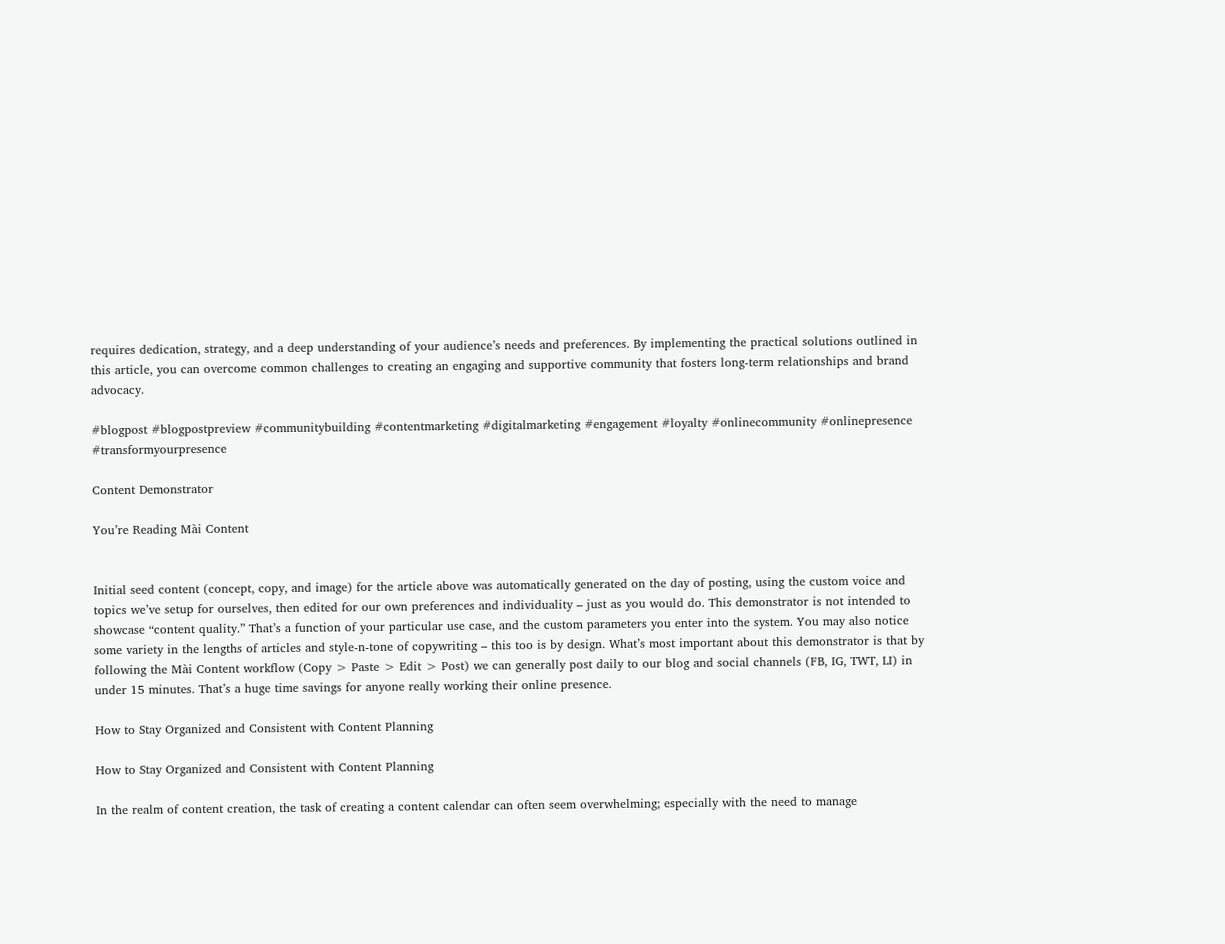requires dedication, strategy, and a deep understanding of your audience’s needs and preferences. By implementing the practical solutions outlined in this article, you can overcome common challenges to creating an engaging and supportive community that fosters long-term relationships and brand advocacy.

#blogpost #blogpostpreview #communitybuilding #contentmarketing #digitalmarketing #engagement #loyalty #onlinecommunity #onlinepresence #transformyourpresence

Content Demonstrator

You’re Reading Mài Content


Initial seed content (concept, copy, and image) for the article above was automatically generated on the day of posting, using the custom voice and topics we’ve setup for ourselves, then edited for our own preferences and individuality – just as you would do. This demonstrator is not intended to showcase “content quality.” That’s a function of your particular use case, and the custom parameters you enter into the system. You may also notice some variety in the lengths of articles and style-n-tone of copywriting – this too is by design. What’s most important about this demonstrator is that by following the Mài Content workflow (Copy > Paste > Edit > Post) we can generally post daily to our blog and social channels (FB, IG, TWT, LI) in under 15 minutes. That’s a huge time savings for anyone really working their online presence.

How to Stay Organized and Consistent with Content Planning

How to Stay Organized and Consistent with Content Planning

In the realm of content creation, the task of creating a content calendar can often seem overwhelming; especially with the need to manage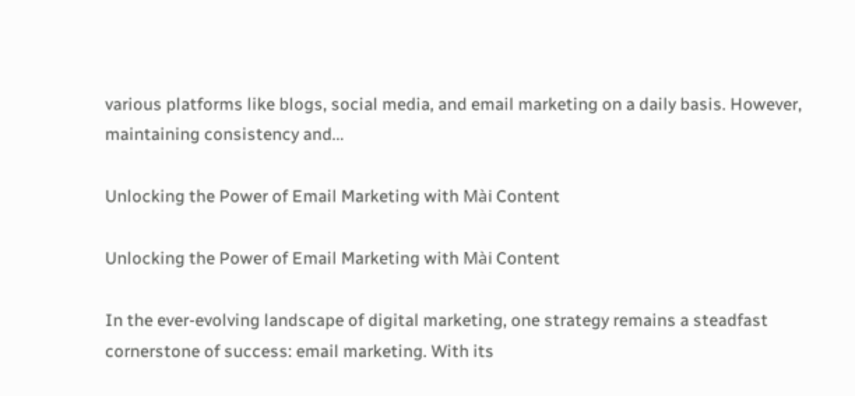various platforms like blogs, social media, and email marketing on a daily basis. However, maintaining consistency and...

Unlocking the Power of Email Marketing with Mài Content

Unlocking the Power of Email Marketing with Mài Content

In the ever-evolving landscape of digital marketing, one strategy remains a steadfast cornerstone of success: email marketing. With its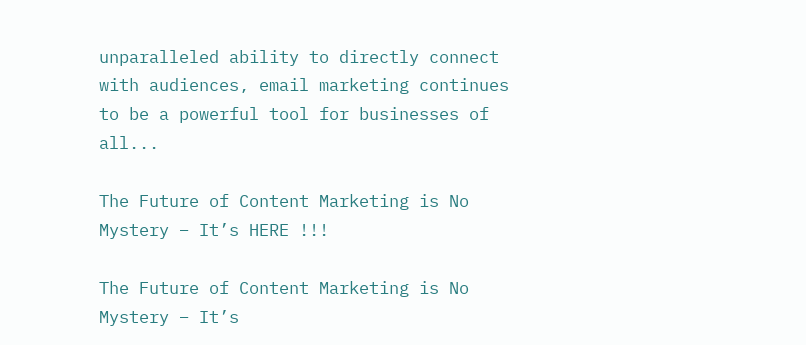unparalleled ability to directly connect with audiences, email marketing continues to be a powerful tool for businesses of all...

The Future of Content Marketing is No Mystery – It’s HERE !!!

The Future of Content Marketing is No Mystery – It’s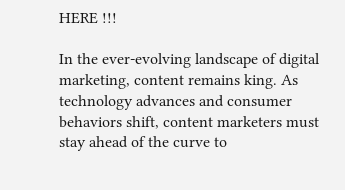HERE !!!

In the ever-evolving landscape of digital marketing, content remains king. As technology advances and consumer behaviors shift, content marketers must stay ahead of the curve to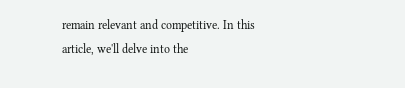remain relevant and competitive. In this article, we'll delve into the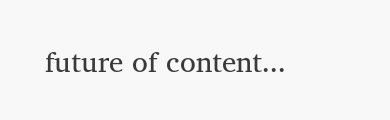future of content...